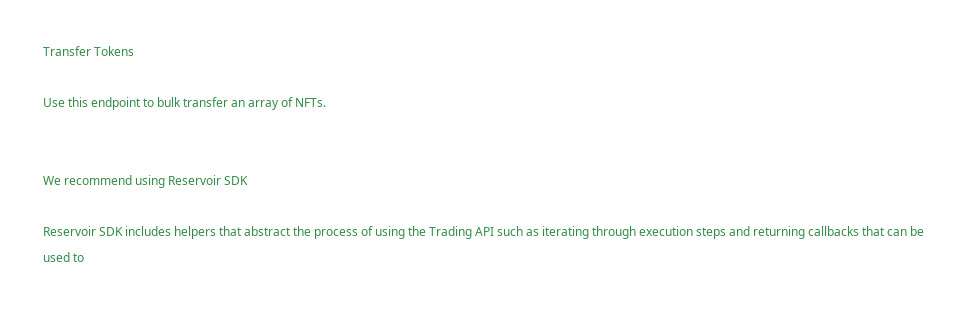Transfer Tokens

Use this endpoint to bulk transfer an array of NFTs.


We recommend using Reservoir SDK

Reservoir SDK includes helpers that abstract the process of using the Trading API such as iterating through execution steps and returning callbacks that can be used to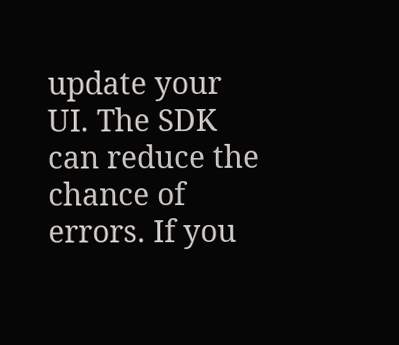update your UI. The SDK can reduce the chance of errors. If you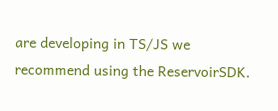are developing in TS/JS we recommend using the ReservoirSDK.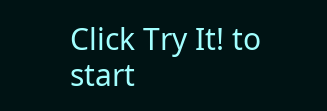Click Try It! to start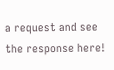a request and see the response here!